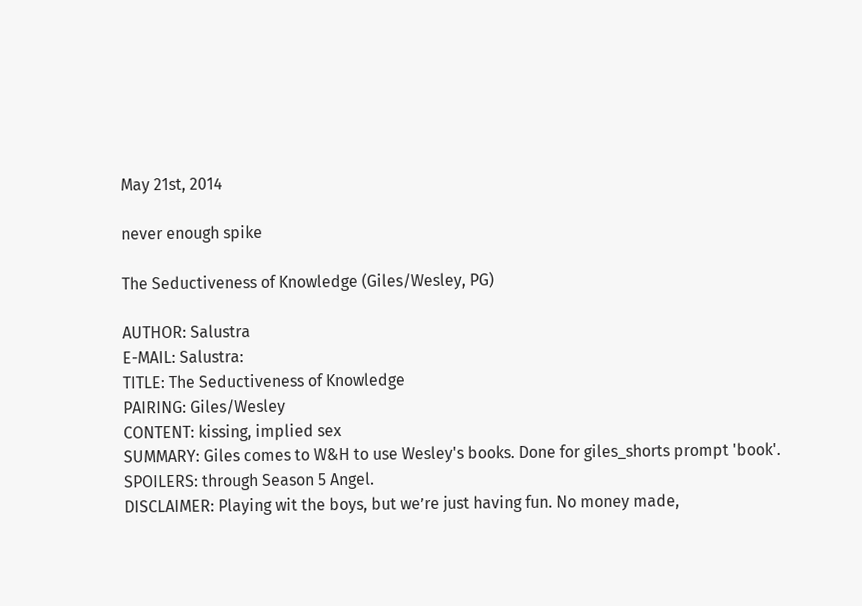May 21st, 2014

never enough spike

The Seductiveness of Knowledge (Giles/Wesley, PG)

AUTHOR: Salustra
E-MAIL: Salustra:
TITLE: The Seductiveness of Knowledge
PAIRING: Giles/Wesley
CONTENT: kissing, implied sex
SUMMARY: Giles comes to W&H to use Wesley's books. Done for giles_shorts prompt 'book'.
SPOILERS: through Season 5 Angel.
DISCLAIMER: Playing wit the boys, but we’re just having fun. No money made,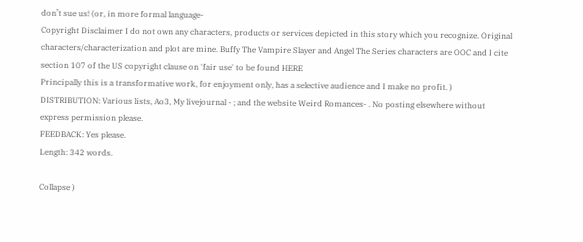don’t sue us! (or, in more formal language-
Copyright Disclaimer I do not own any characters, products or services depicted in this story which you recognize. Original characters/characterization and plot are mine. Buffy The Vampire Slayer and Angel The Series characters are OOC and I cite section 107 of the US copyright clause on 'fair use' to be found HERE
Principally this is a transformative work, for enjoyment only, has a selective audience and I make no profit. )
DISTRIBUTION: Various lists, Ao3, My livejournal - ; and the website Weird Romances- . No posting elsewhere without express permission please.
FEEDBACK: Yes please.
Length: 342 words.

Collapse )